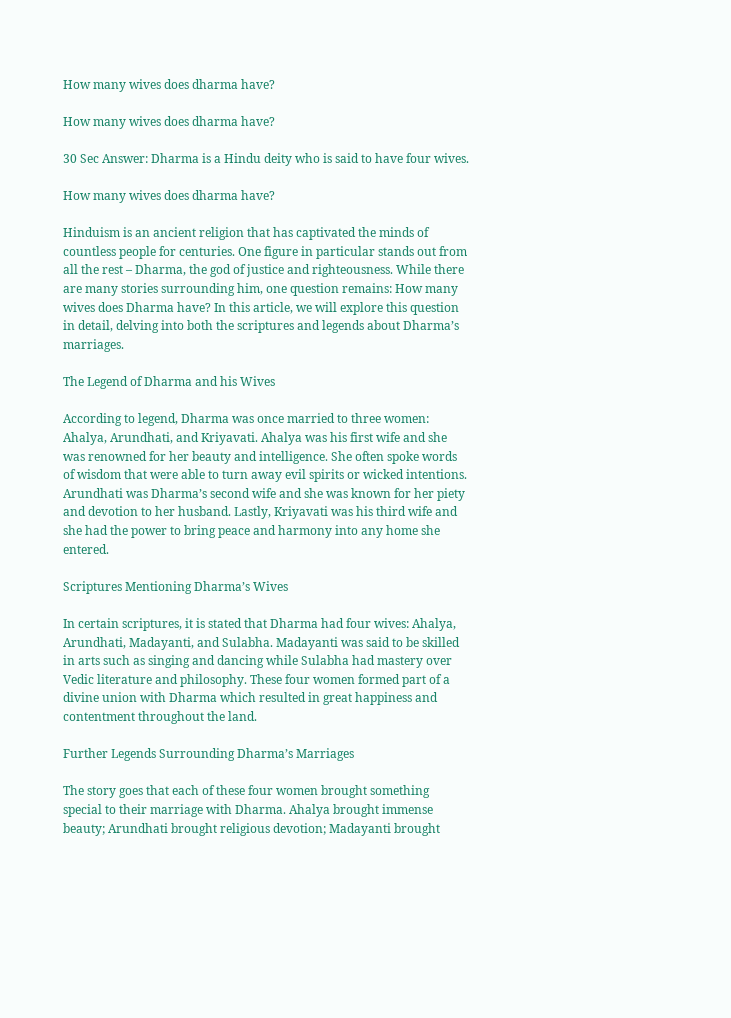How many wives does dharma have?

How many wives does dharma have?

30 Sec Answer: Dharma is a Hindu deity who is said to have four wives.

How many wives does dharma have?

Hinduism is an ancient religion that has captivated the minds of countless people for centuries. One figure in particular stands out from all the rest – Dharma, the god of justice and righteousness. While there are many stories surrounding him, one question remains: How many wives does Dharma have? In this article, we will explore this question in detail, delving into both the scriptures and legends about Dharma’s marriages.

The Legend of Dharma and his Wives

According to legend, Dharma was once married to three women: Ahalya, Arundhati, and Kriyavati. Ahalya was his first wife and she was renowned for her beauty and intelligence. She often spoke words of wisdom that were able to turn away evil spirits or wicked intentions. Arundhati was Dharma’s second wife and she was known for her piety and devotion to her husband. Lastly, Kriyavati was his third wife and she had the power to bring peace and harmony into any home she entered.

Scriptures Mentioning Dharma’s Wives

In certain scriptures, it is stated that Dharma had four wives: Ahalya, Arundhati, Madayanti, and Sulabha. Madayanti was said to be skilled in arts such as singing and dancing while Sulabha had mastery over Vedic literature and philosophy. These four women formed part of a divine union with Dharma which resulted in great happiness and contentment throughout the land.

Further Legends Surrounding Dharma’s Marriages

The story goes that each of these four women brought something special to their marriage with Dharma. Ahalya brought immense beauty; Arundhati brought religious devotion; Madayanti brought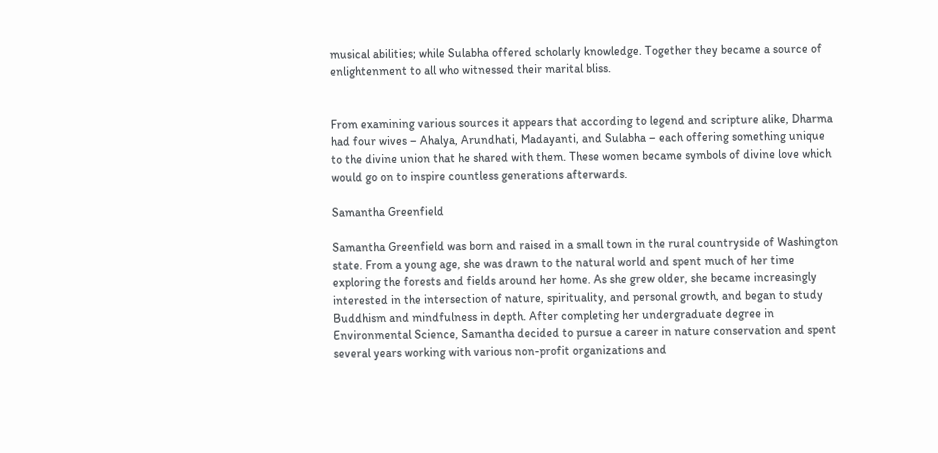musical abilities; while Sulabha offered scholarly knowledge. Together they became a source of enlightenment to all who witnessed their marital bliss.


From examining various sources it appears that according to legend and scripture alike, Dharma had four wives – Ahalya, Arundhati, Madayanti, and Sulabha – each offering something unique to the divine union that he shared with them. These women became symbols of divine love which would go on to inspire countless generations afterwards.

Samantha Greenfield

Samantha Greenfield was born and raised in a small town in the rural countryside of Washington state. From a young age, she was drawn to the natural world and spent much of her time exploring the forests and fields around her home. As she grew older, she became increasingly interested in the intersection of nature, spirituality, and personal growth, and began to study Buddhism and mindfulness in depth. After completing her undergraduate degree in Environmental Science, Samantha decided to pursue a career in nature conservation and spent several years working with various non-profit organizations and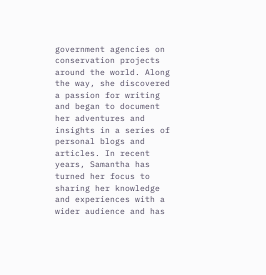government agencies on conservation projects around the world. Along the way, she discovered a passion for writing and began to document her adventures and insights in a series of personal blogs and articles. In recent years, Samantha has turned her focus to sharing her knowledge and experiences with a wider audience and has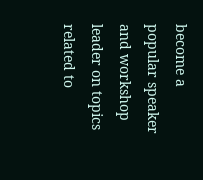become a popular speaker and workshop leader on topics related to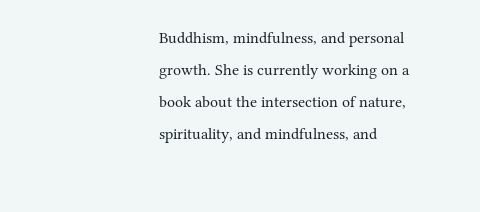Buddhism, mindfulness, and personal growth. She is currently working on a book about the intersection of nature, spirituality, and mindfulness, and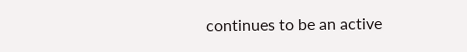continues to be an active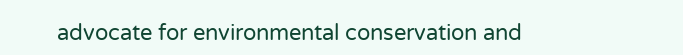advocate for environmental conservation and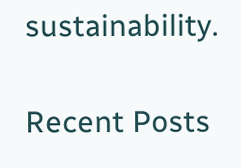sustainability.

Recent Posts